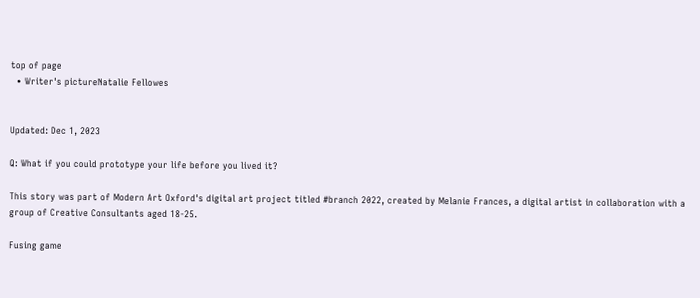top of page
  • Writer's pictureNatalie Fellowes


Updated: Dec 1, 2023

Q: What if you could prototype your life before you lived it?

This story was part of Modern Art Oxford's digital art project titled #branch 2022, created by Melanie Frances, a digital artist in collaboration with a group of Creative Consultants aged 18-25.

Fusing game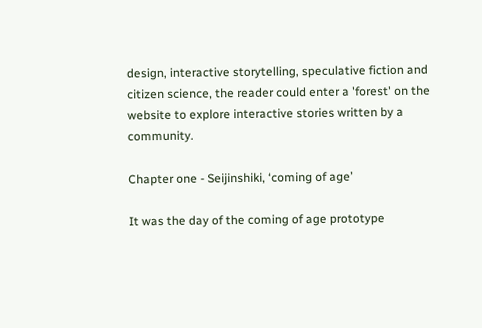design, interactive storytelling, speculative fiction and citizen science, the reader could enter a 'forest' on the website to explore interactive stories written by a community.

Chapter one - Seijinshiki, ‘coming of age’

It was the day of the coming of age prototype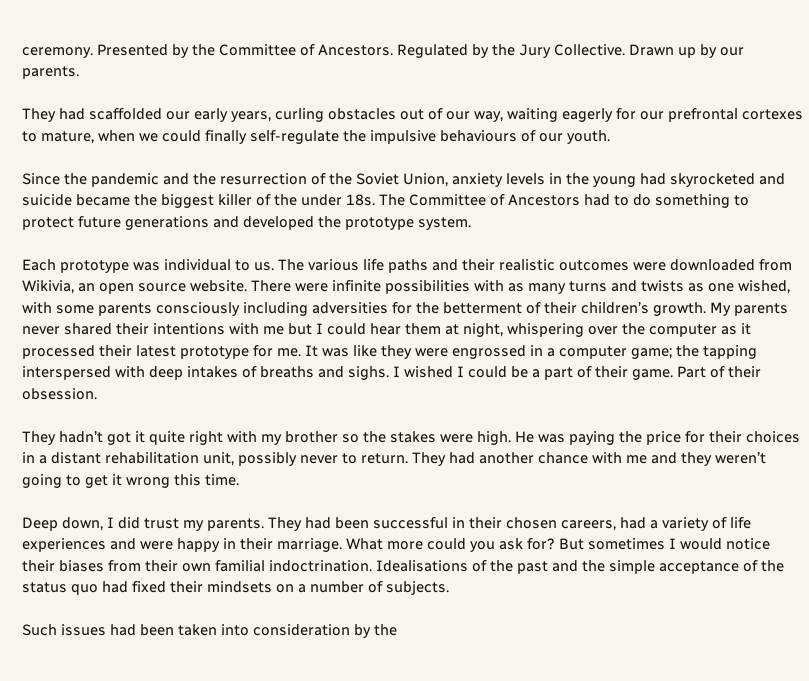ceremony. Presented by the Committee of Ancestors. Regulated by the Jury Collective. Drawn up by our parents.

They had scaffolded our early years, curling obstacles out of our way, waiting eagerly for our prefrontal cortexes to mature, when we could finally self-regulate the impulsive behaviours of our youth.

Since the pandemic and the resurrection of the Soviet Union, anxiety levels in the young had skyrocketed and suicide became the biggest killer of the under 18s. The Committee of Ancestors had to do something to protect future generations and developed the prototype system.

Each prototype was individual to us. The various life paths and their realistic outcomes were downloaded from Wikivia, an open source website. There were infinite possibilities with as many turns and twists as one wished, with some parents consciously including adversities for the betterment of their children’s growth. My parents never shared their intentions with me but I could hear them at night, whispering over the computer as it processed their latest prototype for me. It was like they were engrossed in a computer game; the tapping interspersed with deep intakes of breaths and sighs. I wished I could be a part of their game. Part of their obsession.

They hadn’t got it quite right with my brother so the stakes were high. He was paying the price for their choices in a distant rehabilitation unit, possibly never to return. They had another chance with me and they weren’t going to get it wrong this time.

Deep down, I did trust my parents. They had been successful in their chosen careers, had a variety of life experiences and were happy in their marriage. What more could you ask for? But sometimes I would notice their biases from their own familial indoctrination. Idealisations of the past and the simple acceptance of the status quo had fixed their mindsets on a number of subjects.

Such issues had been taken into consideration by the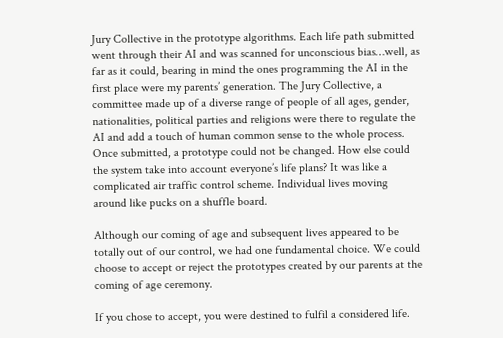Jury Collective in the prototype algorithms. Each life path submitted went through their AI and was scanned for unconscious bias…well, as far as it could, bearing in mind the ones programming the AI in the first place were my parents’ generation. The Jury Collective, a committee made up of a diverse range of people of all ages, gender, nationalities, political parties and religions were there to regulate the AI and add a touch of human common sense to the whole process. Once submitted, a prototype could not be changed. How else could the system take into account everyone’s life plans? It was like a complicated air traffic control scheme. Individual lives moving around like pucks on a shuffle board.

Although our coming of age and subsequent lives appeared to be totally out of our control, we had one fundamental choice. We could choose to accept or reject the prototypes created by our parents at the coming of age ceremony.

If you chose to accept, you were destined to fulfil a considered life.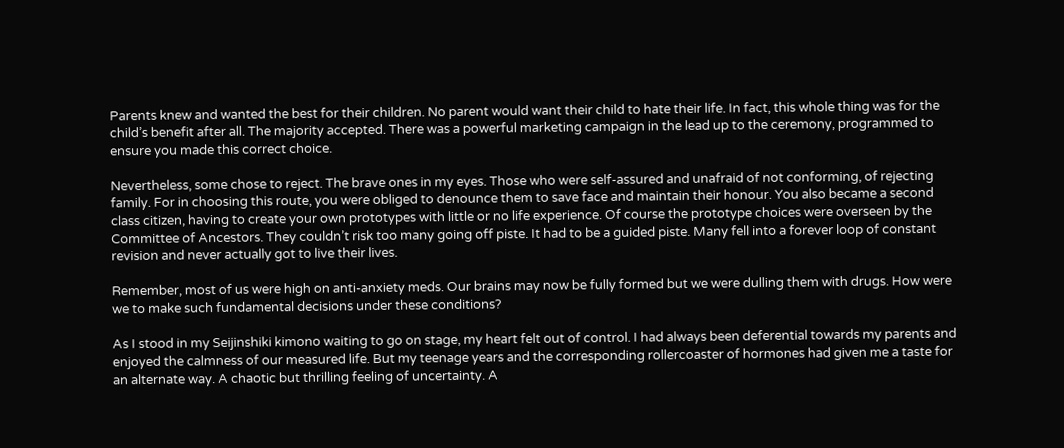Parents knew and wanted the best for their children. No parent would want their child to hate their life. In fact, this whole thing was for the child’s benefit after all. The majority accepted. There was a powerful marketing campaign in the lead up to the ceremony, programmed to ensure you made this correct choice.

Nevertheless, some chose to reject. The brave ones in my eyes. Those who were self-assured and unafraid of not conforming, of rejecting family. For in choosing this route, you were obliged to denounce them to save face and maintain their honour. You also became a second class citizen, having to create your own prototypes with little or no life experience. Of course the prototype choices were overseen by the Committee of Ancestors. They couldn’t risk too many going off piste. It had to be a guided piste. Many fell into a forever loop of constant revision and never actually got to live their lives.

Remember, most of us were high on anti-anxiety meds. Our brains may now be fully formed but we were dulling them with drugs. How were we to make such fundamental decisions under these conditions?

As I stood in my Seijinshiki kimono waiting to go on stage, my heart felt out of control. I had always been deferential towards my parents and enjoyed the calmness of our measured life. But my teenage years and the corresponding rollercoaster of hormones had given me a taste for an alternate way. A chaotic but thrilling feeling of uncertainty. A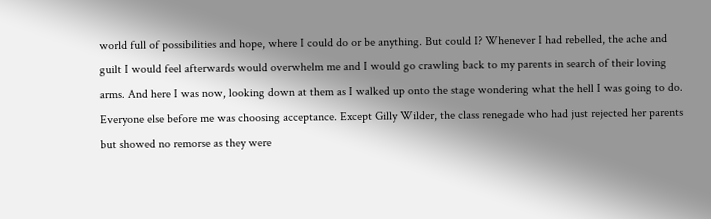world full of possibilities and hope, where I could do or be anything. But could I? Whenever I had rebelled, the ache and guilt I would feel afterwards would overwhelm me and I would go crawling back to my parents in search of their loving arms. And here I was now, looking down at them as I walked up onto the stage wondering what the hell I was going to do. Everyone else before me was choosing acceptance. Except Gilly Wilder, the class renegade who had just rejected her parents but showed no remorse as they were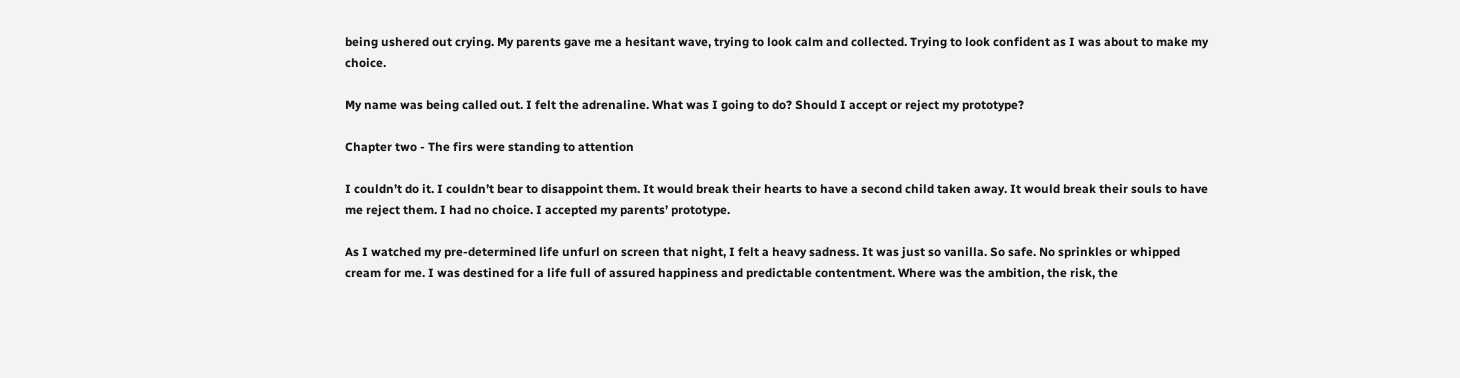being ushered out crying. My parents gave me a hesitant wave, trying to look calm and collected. Trying to look confident as I was about to make my choice.

My name was being called out. I felt the adrenaline. What was I going to do? Should I accept or reject my prototype?

Chapter two - The firs were standing to attention

I couldn’t do it. I couldn’t bear to disappoint them. It would break their hearts to have a second child taken away. It would break their souls to have me reject them. I had no choice. I accepted my parents’ prototype.

As I watched my pre-determined life unfurl on screen that night, I felt a heavy sadness. It was just so vanilla. So safe. No sprinkles or whipped cream for me. I was destined for a life full of assured happiness and predictable contentment. Where was the ambition, the risk, the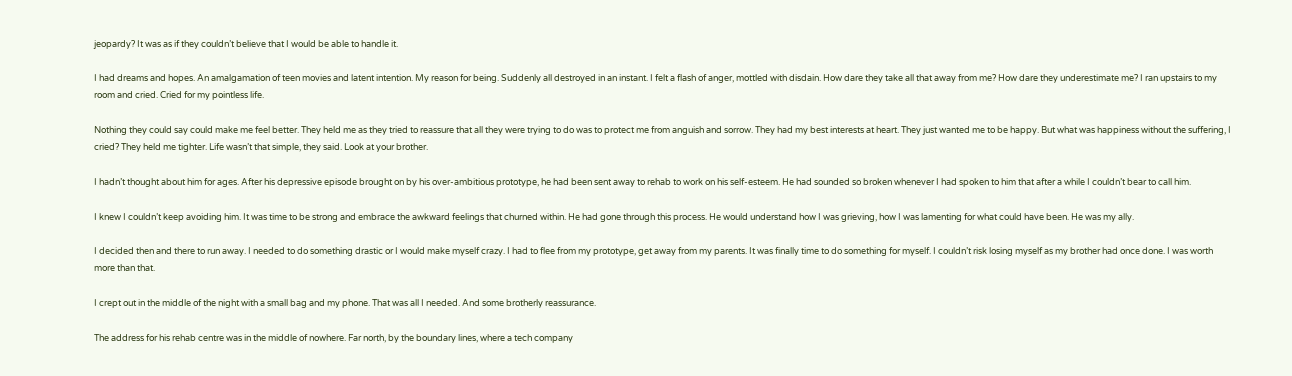jeopardy? It was as if they couldn’t believe that I would be able to handle it.

I had dreams and hopes. An amalgamation of teen movies and latent intention. My reason for being. Suddenly all destroyed in an instant. I felt a flash of anger, mottled with disdain. How dare they take all that away from me? How dare they underestimate me? I ran upstairs to my room and cried. Cried for my pointless life.

Nothing they could say could make me feel better. They held me as they tried to reassure that all they were trying to do was to protect me from anguish and sorrow. They had my best interests at heart. They just wanted me to be happy. But what was happiness without the suffering, I cried? They held me tighter. Life wasn’t that simple, they said. Look at your brother.

I hadn’t thought about him for ages. After his depressive episode brought on by his over-ambitious prototype, he had been sent away to rehab to work on his self-esteem. He had sounded so broken whenever I had spoken to him that after a while I couldn’t bear to call him.

I knew I couldn’t keep avoiding him. It was time to be strong and embrace the awkward feelings that churned within. He had gone through this process. He would understand how I was grieving, how I was lamenting for what could have been. He was my ally.

I decided then and there to run away. I needed to do something drastic or I would make myself crazy. I had to flee from my prototype, get away from my parents. It was finally time to do something for myself. I couldn’t risk losing myself as my brother had once done. I was worth more than that.

I crept out in the middle of the night with a small bag and my phone. That was all I needed. And some brotherly reassurance.

The address for his rehab centre was in the middle of nowhere. Far north, by the boundary lines, where a tech company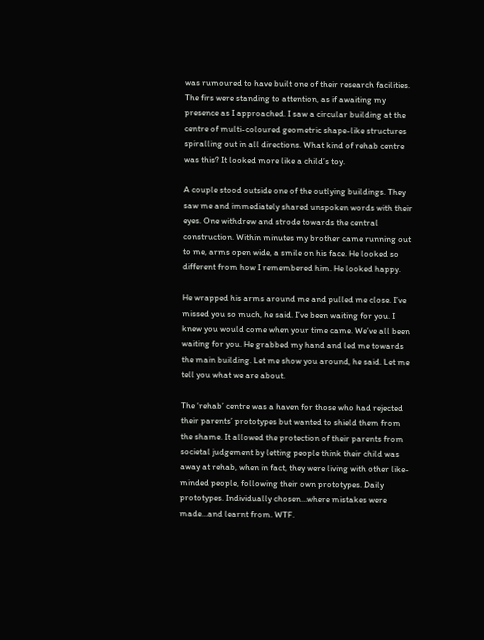was rumoured to have built one of their research facilities. The firs were standing to attention, as if awaiting my presence as I approached. I saw a circular building at the centre of multi-coloured geometric shape-like structures spiralling out in all directions. What kind of rehab centre was this? It looked more like a child’s toy.

A couple stood outside one of the outlying buildings. They saw me and immediately shared unspoken words with their eyes. One withdrew and strode towards the central construction. Within minutes my brother came running out to me, arms open wide, a smile on his face. He looked so different from how I remembered him. He looked happy.

He wrapped his arms around me and pulled me close. I’ve missed you so much, he said. I’ve been waiting for you. I knew you would come when your time came. We’ve all been waiting for you. He grabbed my hand and led me towards the main building. Let me show you around, he said. Let me tell you what we are about.

The ‘rehab’ centre was a haven for those who had rejected their parents’ prototypes but wanted to shield them from the shame. It allowed the protection of their parents from societal judgement by letting people think their child was away at rehab, when in fact, they were living with other like-minded people, following their own prototypes. Daily prototypes. Individually chosen…where mistakes were made…and learnt from. WTF.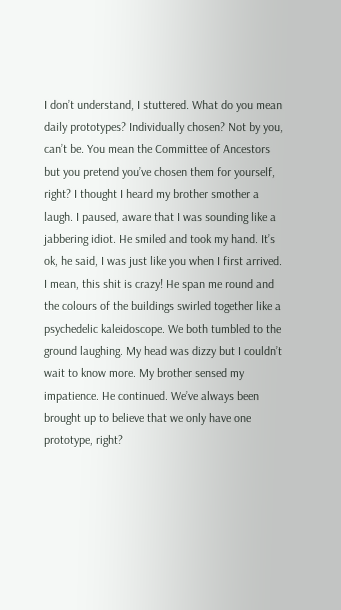I don’t understand, I stuttered. What do you mean daily prototypes? Individually chosen? Not by you, can’t be. You mean the Committee of Ancestors but you pretend you’ve chosen them for yourself, right? I thought I heard my brother smother a laugh. I paused, aware that I was sounding like a jabbering idiot. He smiled and took my hand. It’s ok, he said, I was just like you when I first arrived. I mean, this shit is crazy! He span me round and the colours of the buildings swirled together like a psychedelic kaleidoscope. We both tumbled to the ground laughing. My head was dizzy but I couldn’t wait to know more. My brother sensed my impatience. He continued. We’ve always been brought up to believe that we only have one prototype, right?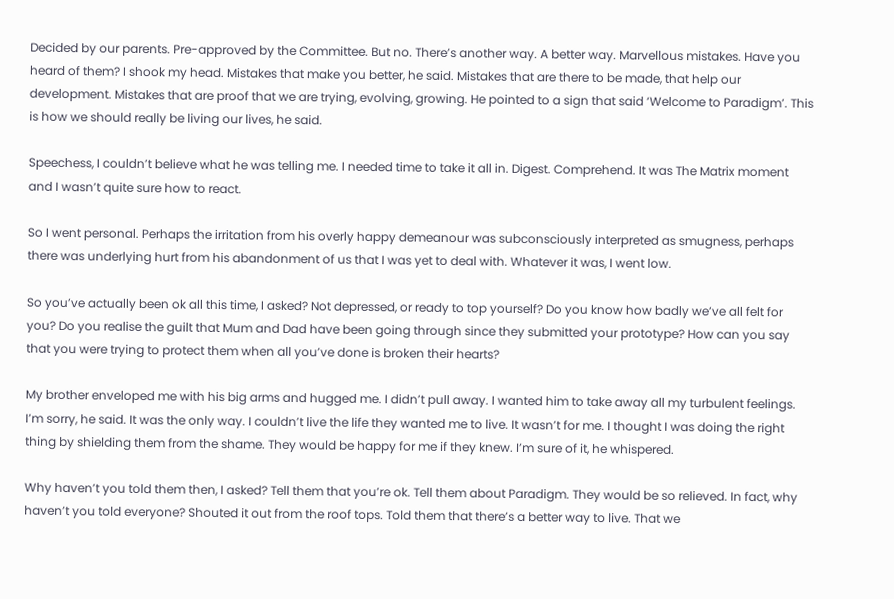Decided by our parents. Pre-approved by the Committee. But no. There’s another way. A better way. Marvellous mistakes. Have you heard of them? I shook my head. Mistakes that make you better, he said. Mistakes that are there to be made, that help our development. Mistakes that are proof that we are trying, evolving, growing. He pointed to a sign that said ‘Welcome to Paradigm’. This is how we should really be living our lives, he said.

Speechess, I couldn’t believe what he was telling me. I needed time to take it all in. Digest. Comprehend. It was The Matrix moment and I wasn’t quite sure how to react.

So I went personal. Perhaps the irritation from his overly happy demeanour was subconsciously interpreted as smugness, perhaps there was underlying hurt from his abandonment of us that I was yet to deal with. Whatever it was, I went low.

So you’ve actually been ok all this time, I asked? Not depressed, or ready to top yourself? Do you know how badly we’ve all felt for you? Do you realise the guilt that Mum and Dad have been going through since they submitted your prototype? How can you say that you were trying to protect them when all you’ve done is broken their hearts?

My brother enveloped me with his big arms and hugged me. I didn’t pull away. I wanted him to take away all my turbulent feelings. I’m sorry, he said. It was the only way. I couldn’t live the life they wanted me to live. It wasn’t for me. I thought I was doing the right thing by shielding them from the shame. They would be happy for me if they knew. I’m sure of it, he whispered.

Why haven’t you told them then, I asked? Tell them that you’re ok. Tell them about Paradigm. They would be so relieved. In fact, why haven’t you told everyone? Shouted it out from the roof tops. Told them that there’s a better way to live. That we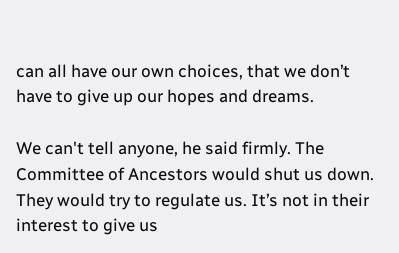can all have our own choices, that we don’t have to give up our hopes and dreams.

We can't tell anyone, he said firmly. The Committee of Ancestors would shut us down. They would try to regulate us. It’s not in their interest to give us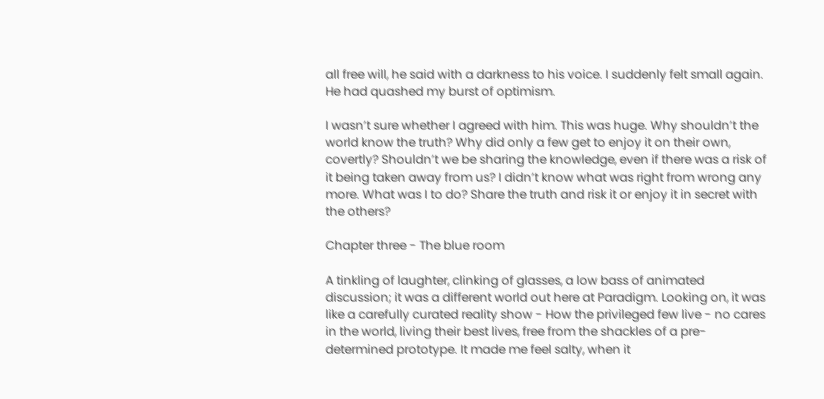all free will, he said with a darkness to his voice. I suddenly felt small again. He had quashed my burst of optimism.

I wasn’t sure whether I agreed with him. This was huge. Why shouldn’t the world know the truth? Why did only a few get to enjoy it on their own, covertly? Shouldn’t we be sharing the knowledge, even if there was a risk of it being taken away from us? I didn’t know what was right from wrong any more. What was I to do? Share the truth and risk it or enjoy it in secret with the others?

Chapter three - The blue room

A tinkling of laughter, clinking of glasses, a low bass of animated discussion; it was a different world out here at Paradigm. Looking on, it was like a carefully curated reality show - How the privileged few live - no cares in the world, living their best lives, free from the shackles of a pre-determined prototype. It made me feel salty, when it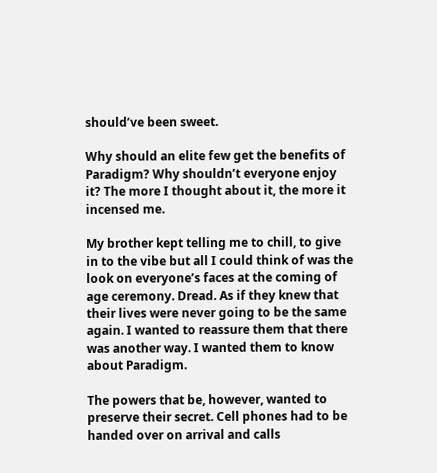should’ve been sweet.

Why should an elite few get the benefits of Paradigm? Why shouldn’t everyone enjoy it? The more I thought about it, the more it incensed me.

My brother kept telling me to chill, to give in to the vibe but all I could think of was the look on everyone’s faces at the coming of age ceremony. Dread. As if they knew that their lives were never going to be the same again. I wanted to reassure them that there was another way. I wanted them to know about Paradigm.

The powers that be, however, wanted to preserve their secret. Cell phones had to be handed over on arrival and calls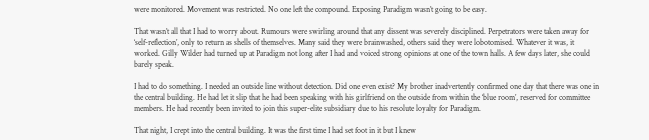were monitored. Movement was restricted. No one left the compound. Exposing Paradigm wasn’t going to be easy.

That wasn’t all that I had to worry about. Rumours were swirling around that any dissent was severely disciplined. Perpetrators were taken away for ‘self-reflection’, only to return as shells of themselves. Many said they were brainwashed, others said they were lobotomised. Whatever it was, it worked. Gilly Wilder had turned up at Paradigm not long after I had and voiced strong opinions at one of the town halls. A few days later, she could barely speak.

I had to do something. I needed an outside line without detection. Did one even exist? My brother inadvertently confirmed one day that there was one in the central building. He had let it slip that he had been speaking with his girlfriend on the outside from within the ‘blue room’, reserved for committee members. He had recently been invited to join this super-elite subsidiary due to his resolute loyalty for Paradigm.

That night, I crept into the central building. It was the first time I had set foot in it but I knew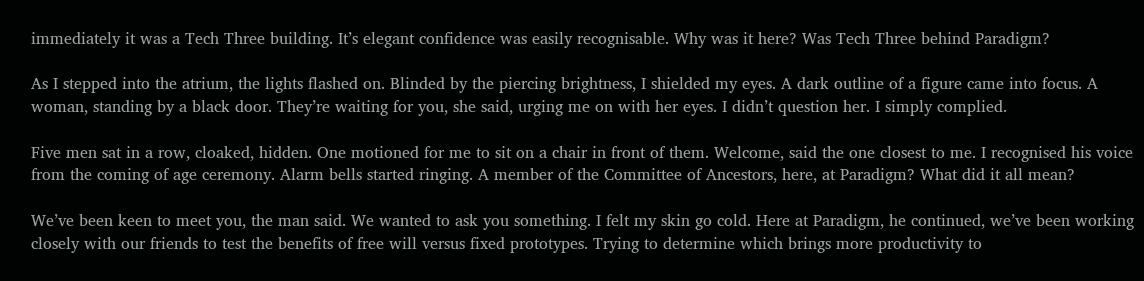immediately it was a Tech Three building. It’s elegant confidence was easily recognisable. Why was it here? Was Tech Three behind Paradigm?

As I stepped into the atrium, the lights flashed on. Blinded by the piercing brightness, I shielded my eyes. A dark outline of a figure came into focus. A woman, standing by a black door. They’re waiting for you, she said, urging me on with her eyes. I didn’t question her. I simply complied.

Five men sat in a row, cloaked, hidden. One motioned for me to sit on a chair in front of them. Welcome, said the one closest to me. I recognised his voice from the coming of age ceremony. Alarm bells started ringing. A member of the Committee of Ancestors, here, at Paradigm? What did it all mean?

We’ve been keen to meet you, the man said. We wanted to ask you something. I felt my skin go cold. Here at Paradigm, he continued, we’ve been working closely with our friends to test the benefits of free will versus fixed prototypes. Trying to determine which brings more productivity to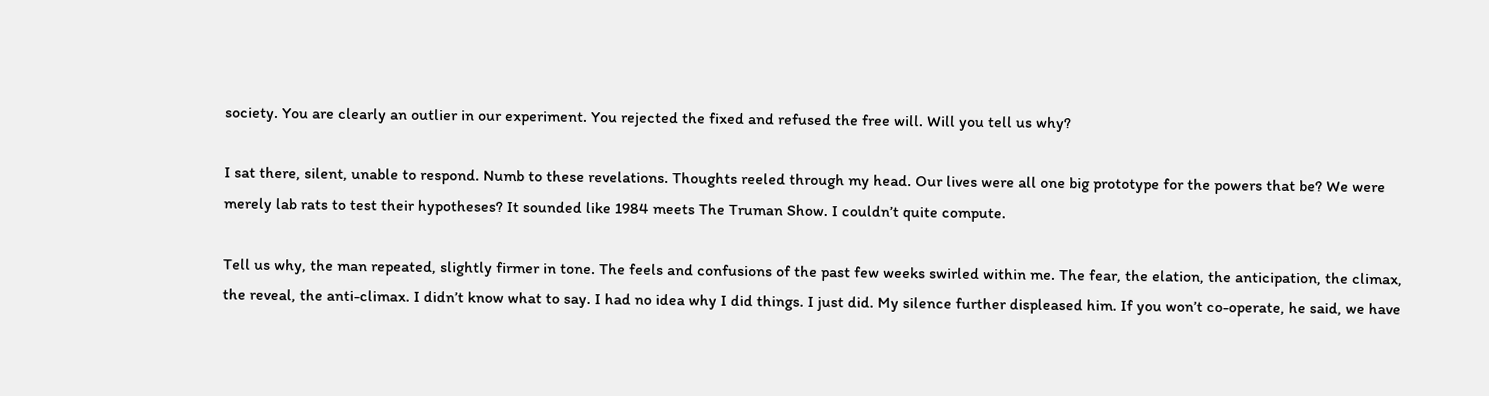society. You are clearly an outlier in our experiment. You rejected the fixed and refused the free will. Will you tell us why?

I sat there, silent, unable to respond. Numb to these revelations. Thoughts reeled through my head. Our lives were all one big prototype for the powers that be? We were merely lab rats to test their hypotheses? It sounded like 1984 meets The Truman Show. I couldn’t quite compute.

Tell us why, the man repeated, slightly firmer in tone. The feels and confusions of the past few weeks swirled within me. The fear, the elation, the anticipation, the climax, the reveal, the anti-climax. I didn’t know what to say. I had no idea why I did things. I just did. My silence further displeased him. If you won’t co-operate, he said, we have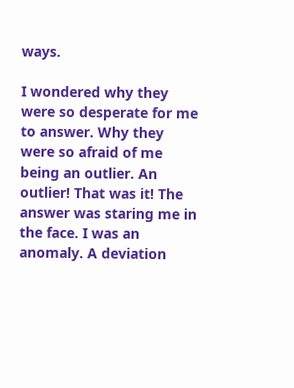ways.

I wondered why they were so desperate for me to answer. Why they were so afraid of me being an outlier. An outlier! That was it! The answer was staring me in the face. I was an anomaly. A deviation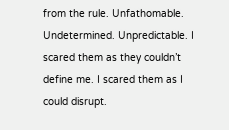from the rule. Unfathomable. Undetermined. Unpredictable. I scared them as they couldn’t define me. I scared them as I could disrupt.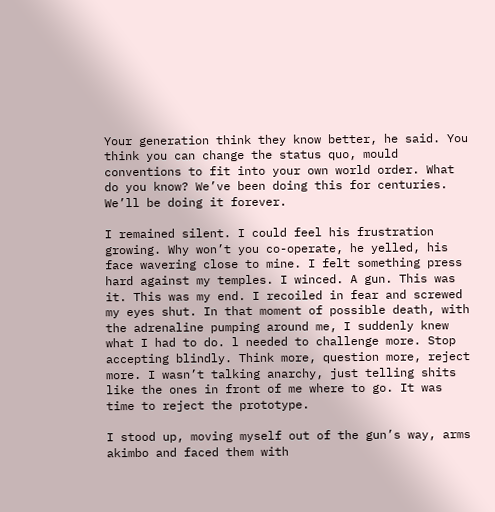Your generation think they know better, he said. You think you can change the status quo, mould conventions to fit into your own world order. What do you know? We’ve been doing this for centuries. We’ll be doing it forever.

I remained silent. I could feel his frustration growing. Why won’t you co-operate, he yelled, his face wavering close to mine. I felt something press hard against my temples. I winced. A gun. This was it. This was my end. I recoiled in fear and screwed my eyes shut. In that moment of possible death, with the adrenaline pumping around me, I suddenly knew what I had to do. l needed to challenge more. Stop accepting blindly. Think more, question more, reject more. I wasn’t talking anarchy, just telling shits like the ones in front of me where to go. It was time to reject the prototype.

I stood up, moving myself out of the gun’s way, arms akimbo and faced them with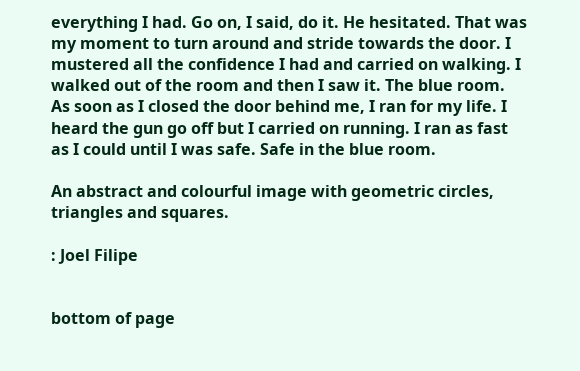everything I had. Go on, I said, do it. He hesitated. That was my moment to turn around and stride towards the door. I mustered all the confidence I had and carried on walking. I walked out of the room and then I saw it. The blue room. As soon as I closed the door behind me, I ran for my life. I heard the gun go off but I carried on running. I ran as fast as I could until I was safe. Safe in the blue room.

An abstract and colourful image with geometric circles, triangles and squares.

: Joel Filipe


bottom of page